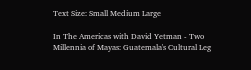Text Size: Small Medium Large

In The Americas with David Yetman - Two Millennia of Mayas: Guatemala's Cultural Leg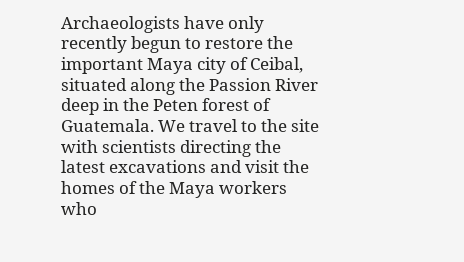Archaeologists have only recently begun to restore the important Maya city of Ceibal, situated along the Passion River deep in the Peten forest of Guatemala. We travel to the site with scientists directing the latest excavations and visit the homes of the Maya workers who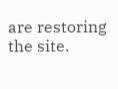are restoring the site.